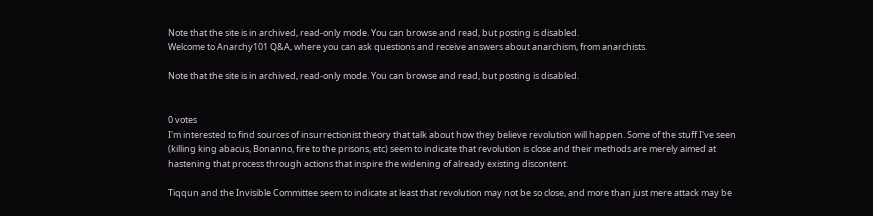Note that the site is in archived, read-only mode. You can browse and read, but posting is disabled.
Welcome to Anarchy101 Q&A, where you can ask questions and receive answers about anarchism, from anarchists.

Note that the site is in archived, read-only mode. You can browse and read, but posting is disabled.


0 votes
I'm interested to find sources of insurrectionist theory that talk about how they believe revolution will happen. Some of the stuff I've seen (killing king abacus, Bonanno, fire to the prisons, etc) seem to indicate that revolution is close and their methods are merely aimed at hastening that process through actions that inspire the widening of already existing discontent.

Tiqqun and the Invisible Committee seem to indicate at least that revolution may not be so close, and more than just mere attack may be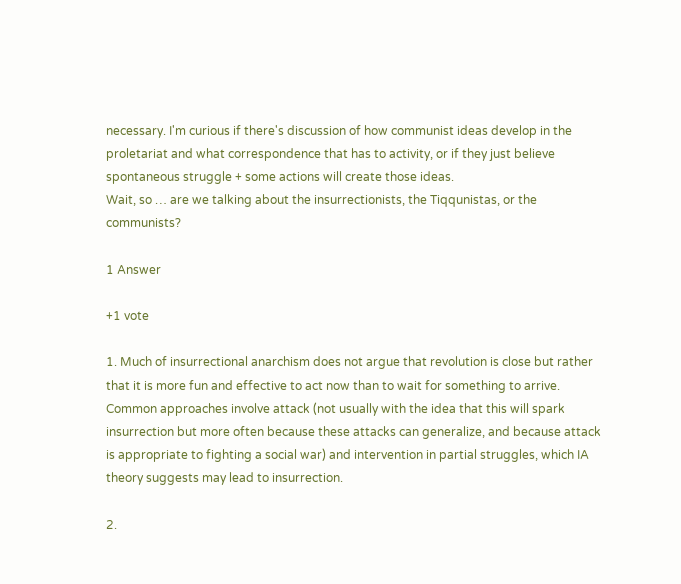necessary. I'm curious if there's discussion of how communist ideas develop in the proletariat and what correspondence that has to activity, or if they just believe spontaneous struggle + some actions will create those ideas.
Wait, so … are we talking about the insurrectionists, the Tiqqunistas, or the communists?

1 Answer

+1 vote

1. Much of insurrectional anarchism does not argue that revolution is close but rather that it is more fun and effective to act now than to wait for something to arrive. Common approaches involve attack (not usually with the idea that this will spark insurrection but more often because these attacks can generalize, and because attack is appropriate to fighting a social war) and intervention in partial struggles, which IA theory suggests may lead to insurrection.

2.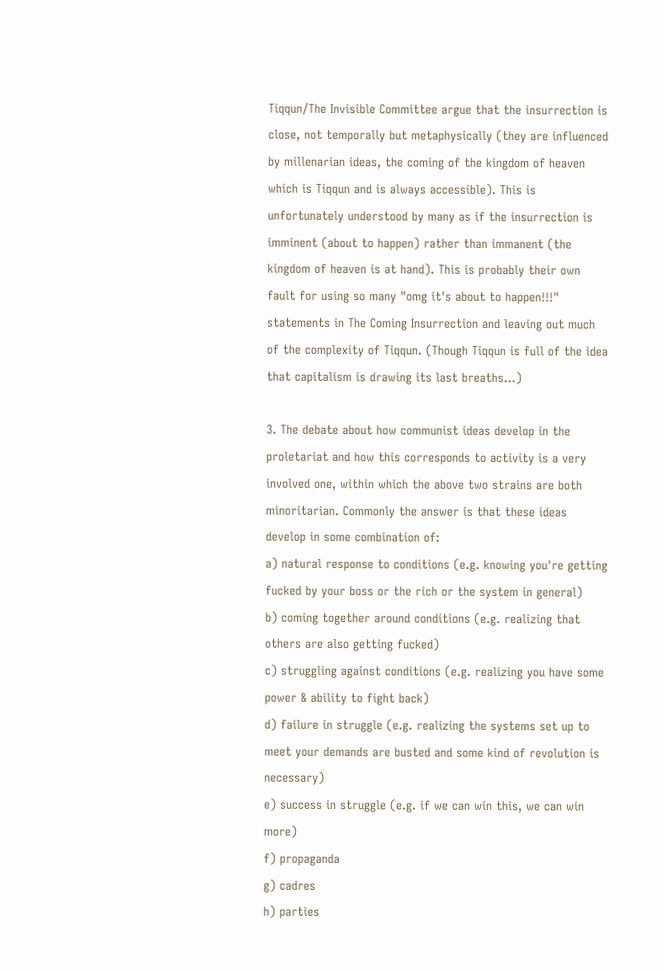Tiqqun/The Invisible Committee argue that the insurrection is close, not temporally but metaphysically (they are influenced by millenarian ideas, the coming of the kingdom of heaven which is Tiqqun and is always accessible). This is unfortunately understood by many as if the insurrection is imminent (about to happen) rather than immanent (the kingdom of heaven is at hand). This is probably their own fault for using so many "omg it's about to happen!!!" statements in The Coming Insurrection and leaving out much of the complexity of Tiqqun. (Though Tiqqun is full of the idea that capitalism is drawing its last breaths...)

3. The debate about how communist ideas develop in the proletariat and how this corresponds to activity is a very involved one, within which the above two strains are both minoritarian. Commonly the answer is that these ideas develop in some combination of:
a) natural response to conditions (e.g. knowing you're getting fucked by your boss or the rich or the system in general)
b) coming together around conditions (e.g. realizing that others are also getting fucked)
c) struggling against conditions (e.g. realizing you have some power & ability to fight back)
d) failure in struggle (e.g. realizing the systems set up to meet your demands are busted and some kind of revolution is necessary)
e) success in struggle (e.g. if we can win this, we can win more)
f) propaganda
g) cadres
h) parties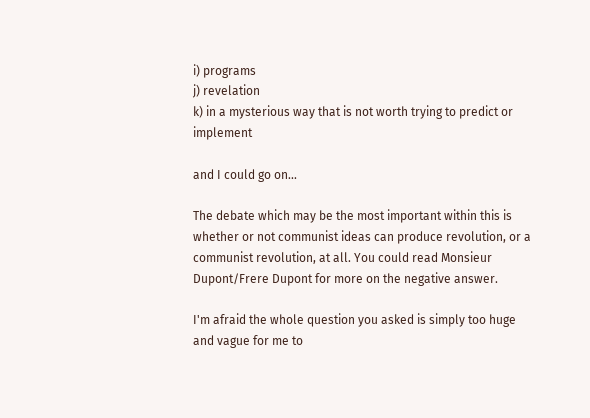i) programs
j) revelation
k) in a mysterious way that is not worth trying to predict or implement

and I could go on...

The debate which may be the most important within this is whether or not communist ideas can produce revolution, or a communist revolution, at all. You could read Monsieur Dupont/Frere Dupont for more on the negative answer.

I'm afraid the whole question you asked is simply too huge and vague for me to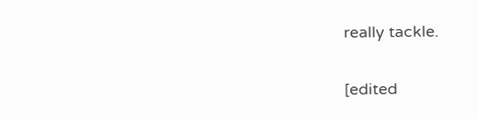really tackle.

[edited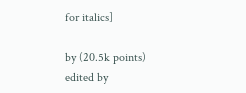for italics]

by (20.5k points)
edited by